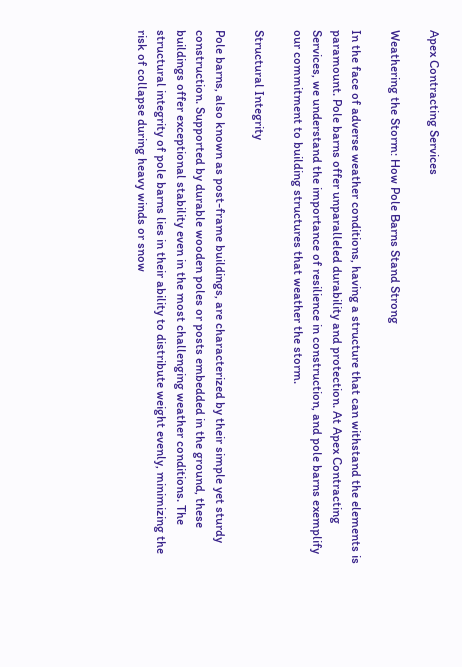Apex Contracting Services

Weathering the Storm: How Pole Barns Stand Strong

In the face of adverse weather conditions, having a structure that can withstand the elements is paramount. Pole barns offer unparalleled durability and protection. At Apex Contracting Services, we understand the importance of resilience in construction, and pole barns exemplify our commitment to building structures that weather the storm.

Structural Integrity

Pole barns, also known as post-frame buildings, are characterized by their simple yet sturdy construction. Supported by durable wooden poles or posts embedded in the ground, these buildings offer exceptional stability even in the most challenging weather conditions. The structural integrity of pole barns lies in their ability to distribute weight evenly, minimizing the risk of collapse during heavy winds or snow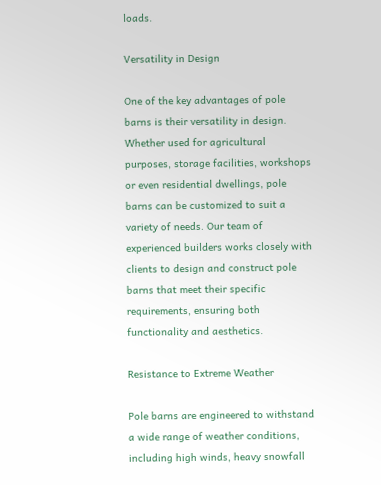loads.

Versatility in Design

One of the key advantages of pole barns is their versatility in design. Whether used for agricultural purposes, storage facilities, workshops or even residential dwellings, pole barns can be customized to suit a variety of needs. Our team of experienced builders works closely with clients to design and construct pole barns that meet their specific requirements, ensuring both functionality and aesthetics.

Resistance to Extreme Weather

Pole barns are engineered to withstand a wide range of weather conditions, including high winds, heavy snowfall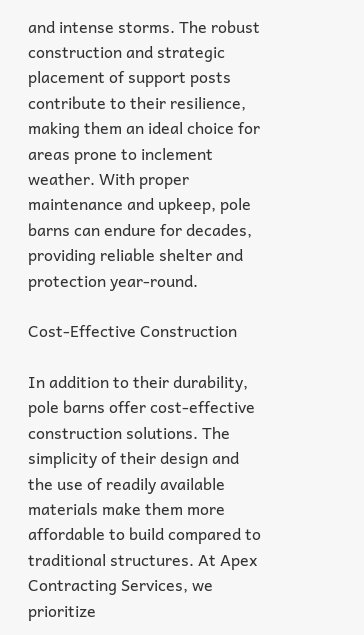and intense storms. The robust construction and strategic placement of support posts contribute to their resilience, making them an ideal choice for areas prone to inclement weather. With proper maintenance and upkeep, pole barns can endure for decades, providing reliable shelter and protection year-round.

Cost-Effective Construction

In addition to their durability, pole barns offer cost-effective construction solutions. The simplicity of their design and the use of readily available materials make them more affordable to build compared to traditional structures. At Apex Contracting Services, we prioritize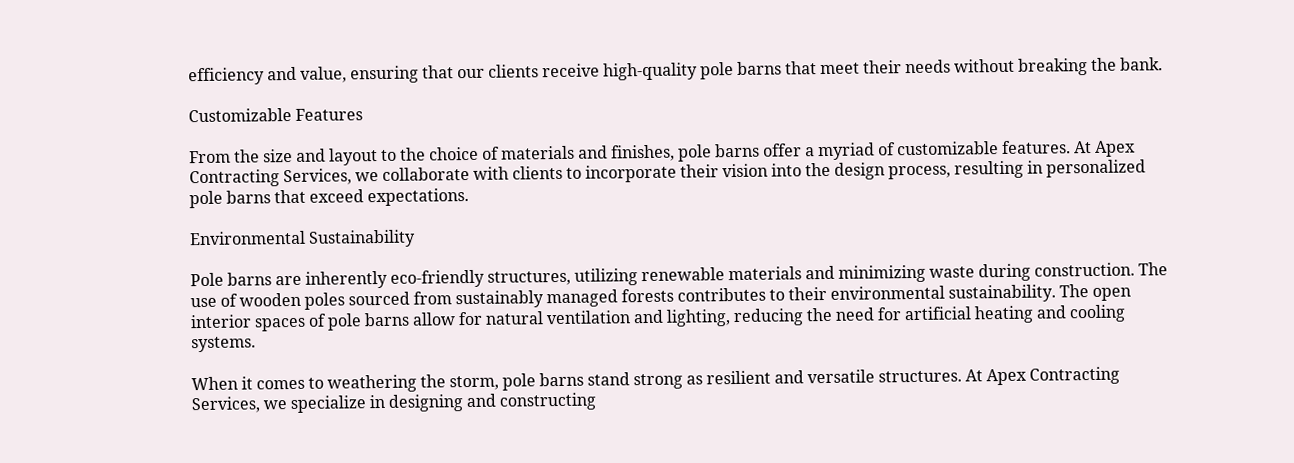efficiency and value, ensuring that our clients receive high-quality pole barns that meet their needs without breaking the bank.

Customizable Features

From the size and layout to the choice of materials and finishes, pole barns offer a myriad of customizable features. At Apex Contracting Services, we collaborate with clients to incorporate their vision into the design process, resulting in personalized pole barns that exceed expectations.

Environmental Sustainability

Pole barns are inherently eco-friendly structures, utilizing renewable materials and minimizing waste during construction. The use of wooden poles sourced from sustainably managed forests contributes to their environmental sustainability. The open interior spaces of pole barns allow for natural ventilation and lighting, reducing the need for artificial heating and cooling systems.

When it comes to weathering the storm, pole barns stand strong as resilient and versatile structures. At Apex Contracting Services, we specialize in designing and constructing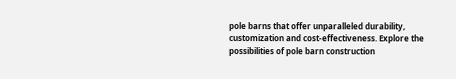pole barns that offer unparalleled durability, customization and cost-effectiveness. Explore the possibilities of pole barn construction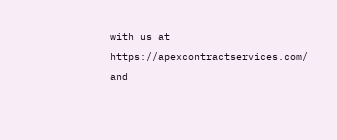with us at https://apexcontractservices.com/ and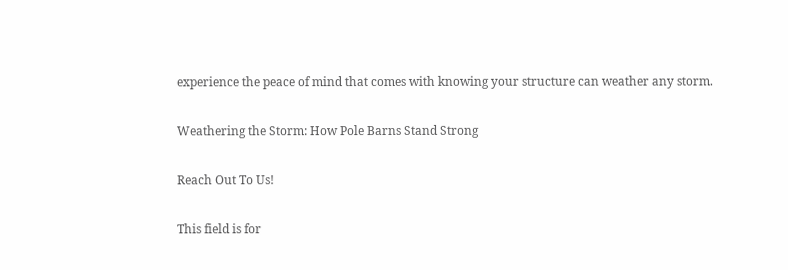experience the peace of mind that comes with knowing your structure can weather any storm.

Weathering the Storm: How Pole Barns Stand Strong

Reach Out To Us!

This field is for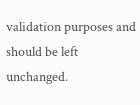validation purposes and should be left unchanged.